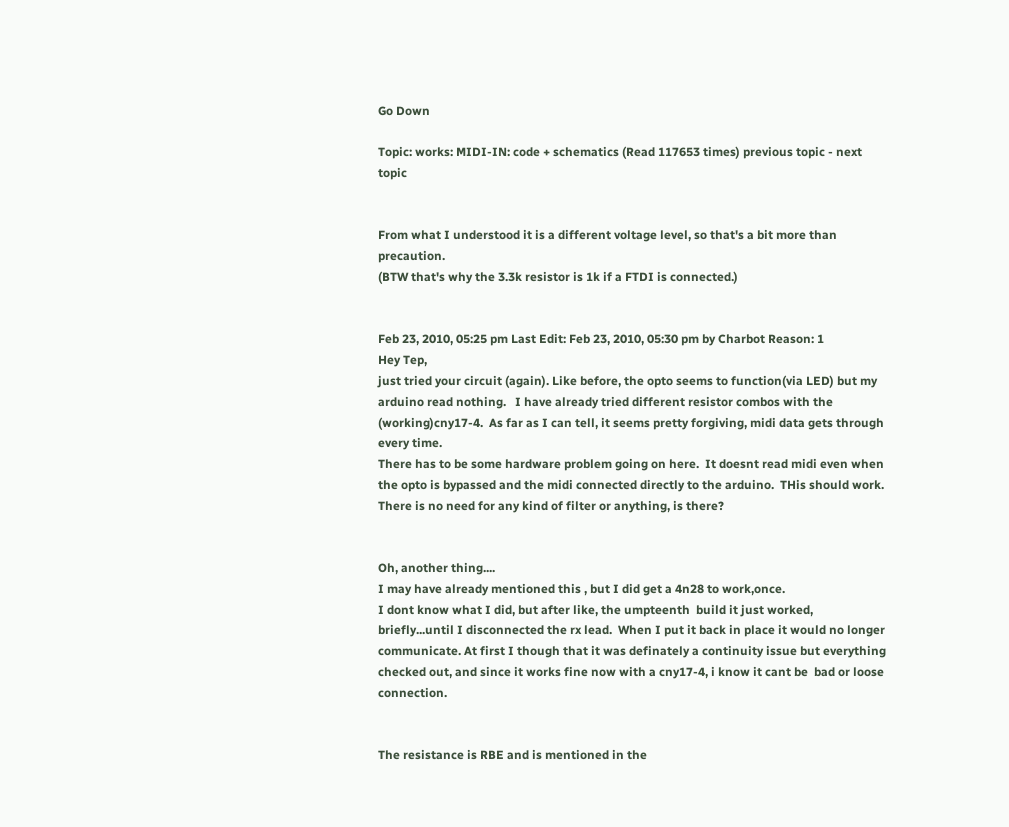Go Down

Topic: works: MIDI-IN: code + schematics (Read 117653 times) previous topic - next topic


From what I understood it is a different voltage level, so that's a bit more than precaution.
(BTW that's why the 3.3k resistor is 1k if a FTDI is connected.)


Feb 23, 2010, 05:25 pm Last Edit: Feb 23, 2010, 05:30 pm by Charbot Reason: 1
Hey Tep,
just tried your circuit (again). Like before, the opto seems to function(via LED) but my arduino read nothing.   I have already tried different resistor combos with the (working)cny17-4.  As far as I can tell, it seems pretty forgiving, midi data gets through every time.
There has to be some hardware problem going on here.  It doesnt read midi even when the opto is bypassed and the midi connected directly to the arduino.  THis should work.  There is no need for any kind of filter or anything, is there?


Oh, another thing....
I may have already mentioned this , but I did get a 4n28 to work,once.
I dont know what I did, but after like, the umpteenth  build it just worked, briefly...until I disconnected the rx lead.  When I put it back in place it would no longer communicate. At first I though that it was definately a continuity issue but everything checked out, and since it works fine now with a cny17-4, i know it cant be  bad or loose connection.


The resistance is RBE and is mentioned in the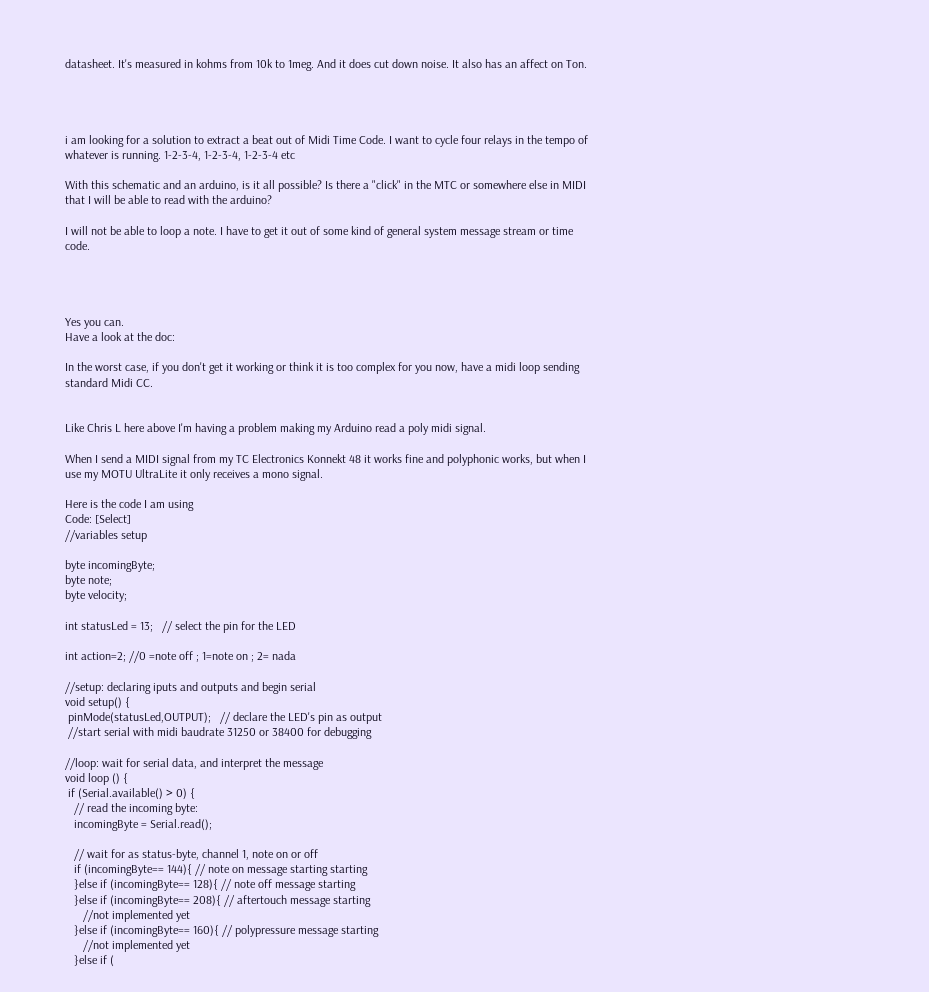datasheet. It's measured in kohms from 10k to 1meg. And it does cut down noise. It also has an affect on Ton.




i am looking for a solution to extract a beat out of Midi Time Code. I want to cycle four relays in the tempo of whatever is running. 1-2-3-4, 1-2-3-4, 1-2-3-4 etc

With this schematic and an arduino, is it all possible? Is there a "click" in the MTC or somewhere else in MIDI that I will be able to read with the arduino?

I will not be able to loop a note. I have to get it out of some kind of general system message stream or time code.




Yes you can.
Have a look at the doc:

In the worst case, if you don't get it working or think it is too complex for you now, have a midi loop sending standard Midi CC.


Like Chris L here above I'm having a problem making my Arduino read a poly midi signal.

When I send a MIDI signal from my TC Electronics Konnekt 48 it works fine and polyphonic works, but when I use my MOTU UltraLite it only receives a mono signal.

Here is the code I am using
Code: [Select]
//variables setup

byte incomingByte;
byte note;
byte velocity;

int statusLed = 13;   // select the pin for the LED

int action=2; //0 =note off ; 1=note on ; 2= nada

//setup: declaring iputs and outputs and begin serial
void setup() {
 pinMode(statusLed,OUTPUT);   // declare the LED's pin as output
 //start serial with midi baudrate 31250 or 38400 for debugging

//loop: wait for serial data, and interpret the message
void loop () {
 if (Serial.available() > 0) {
   // read the incoming byte:
   incomingByte = Serial.read();

   // wait for as status-byte, channel 1, note on or off
   if (incomingByte== 144){ // note on message starting starting
   }else if (incomingByte== 128){ // note off message starting
   }else if (incomingByte== 208){ // aftertouch message starting
      //not implemented yet
   }else if (incomingByte== 160){ // polypressure message starting
      //not implemented yet
   }else if (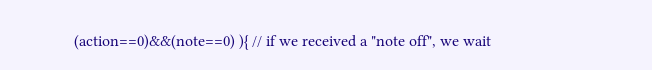(action==0)&&(note==0) ){ // if we received a "note off", we wait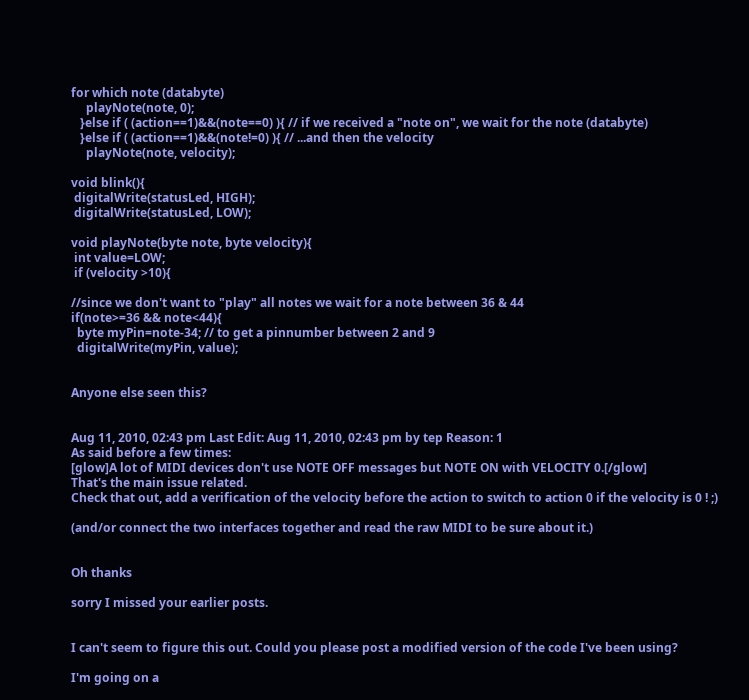for which note (databyte)
     playNote(note, 0);
   }else if ( (action==1)&&(note==0) ){ // if we received a "note on", we wait for the note (databyte)
   }else if ( (action==1)&&(note!=0) ){ // ...and then the velocity
     playNote(note, velocity);

void blink(){
 digitalWrite(statusLed, HIGH);
 digitalWrite(statusLed, LOW);

void playNote(byte note, byte velocity){
 int value=LOW;
 if (velocity >10){

//since we don't want to "play" all notes we wait for a note between 36 & 44
if(note>=36 && note<44){
  byte myPin=note-34; // to get a pinnumber between 2 and 9
  digitalWrite(myPin, value);


Anyone else seen this?


Aug 11, 2010, 02:43 pm Last Edit: Aug 11, 2010, 02:43 pm by tep Reason: 1
As said before a few times:
[glow]A lot of MIDI devices don't use NOTE OFF messages but NOTE ON with VELOCITY 0.[/glow]
That's the main issue related.
Check that out, add a verification of the velocity before the action to switch to action 0 if the velocity is 0 ! ;)

(and/or connect the two interfaces together and read the raw MIDI to be sure about it.)


Oh thanks

sorry I missed your earlier posts.


I can't seem to figure this out. Could you please post a modified version of the code I've been using?

I'm going on a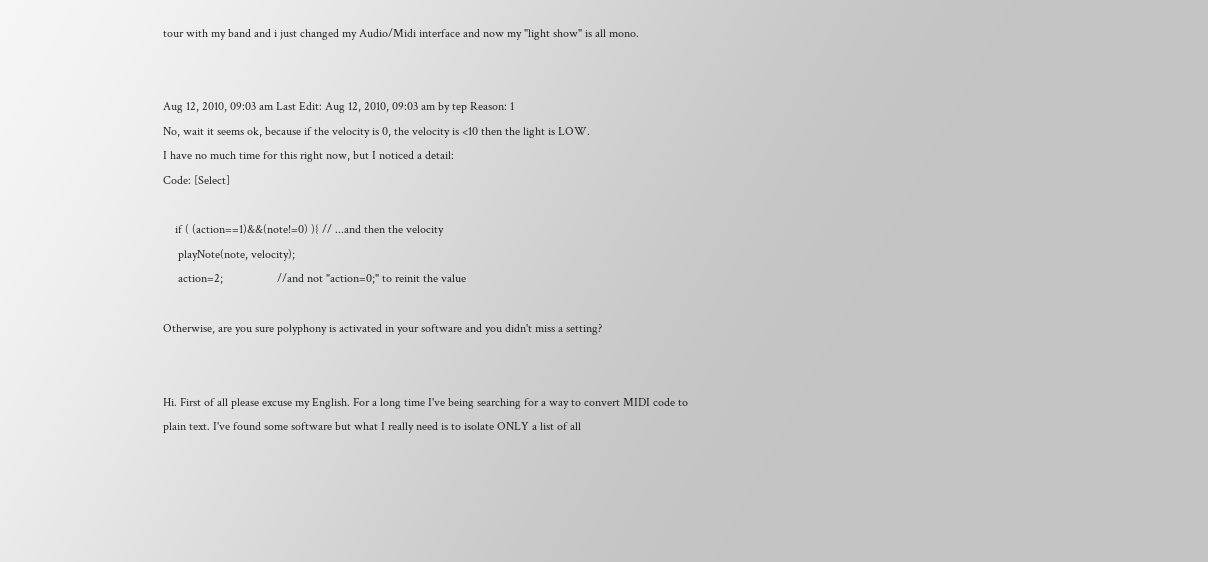tour with my band and i just changed my Audio/Midi interface and now my "light show" is all mono.


Aug 12, 2010, 09:03 am Last Edit: Aug 12, 2010, 09:03 am by tep Reason: 1
No, wait it seems ok, because if the velocity is 0, the velocity is <10 then the light is LOW.
I have no much time for this right now, but I noticed a detail:
Code: [Select]

    if ( (action==1)&&(note!=0) ){ // ...and then the velocity
     playNote(note, velocity);
     action=2;                  //and not "action=0;" to reinit the value

Otherwise, are you sure polyphony is activated in your software and you didn't miss a setting?


Hi. First of all please excuse my English. For a long time I've being searching for a way to convert MIDI code to plain text. I've found some software but what I really need is to isolate ONLY a list of all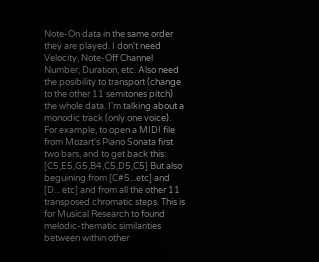Note-On data in the same order they are played. I don't need Velocity, Note-Off Channel Number, Duration, etc. Also need the posibility to transport (change to the other 11 semitones pitch) the whole data. I'm talking about a monodic track (only one voice). For example, to open a MIDI file from Mozart's Piano Sonata first two bars, and to get back this: [C5,E5,G5,B4,C5,D5,C5] But also beguining from [C#5...etc] and [D... etc] and from all the other 11 transposed chromatic steps. This is for Musical Research to found melodic-thematic similarities between within other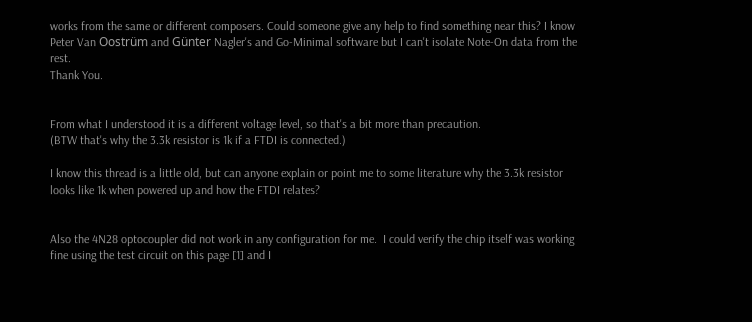works from the same or different composers. Could someone give any help to find something near this? I know Peter Van Oostrüm and Günter Nagler's and Go-Minimal software but I can't isolate Note-On data from the rest.
Thank You.


From what I understood it is a different voltage level, so that's a bit more than precaution.
(BTW that's why the 3.3k resistor is 1k if a FTDI is connected.)

I know this thread is a little old, but can anyone explain or point me to some literature why the 3.3k resistor looks like 1k when powered up and how the FTDI relates?


Also the 4N28 optocoupler did not work in any configuration for me.  I could verify the chip itself was working fine using the test circuit on this page [1] and I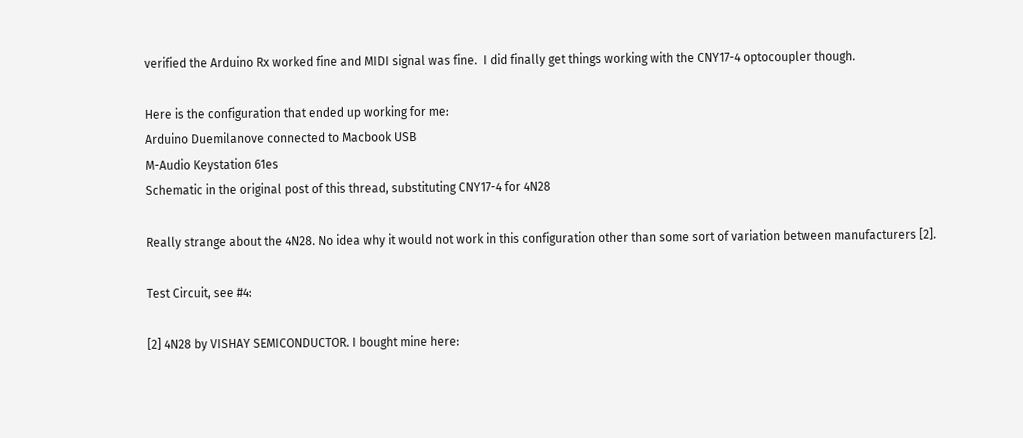verified the Arduino Rx worked fine and MIDI signal was fine.  I did finally get things working with the CNY17-4 optocoupler though.

Here is the configuration that ended up working for me:
Arduino Duemilanove connected to Macbook USB
M-Audio Keystation 61es
Schematic in the original post of this thread, substituting CNY17-4 for 4N28

Really strange about the 4N28. No idea why it would not work in this configuration other than some sort of variation between manufacturers [2].

Test Circuit, see #4:

[2] 4N28 by VISHAY SEMICONDUCTOR. I bought mine here: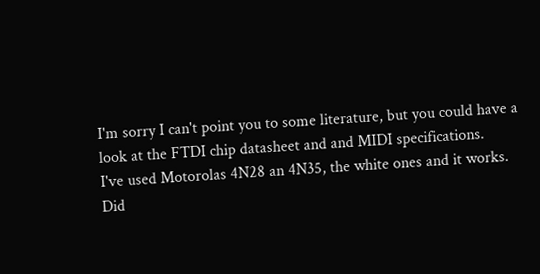I'm sorry I can't point you to some literature, but you could have a look at the FTDI chip datasheet and and MIDI specifications.
I've used Motorolas 4N28 an 4N35, the white ones and it works.
Did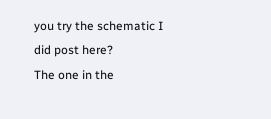you try the schematic I did post here?
The one in the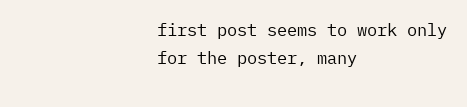first post seems to work only for the poster, many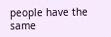people have the same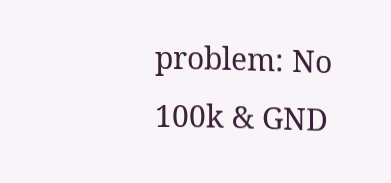problem: No 100k & GND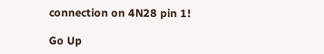connection on 4N28 pin 1!

Go Up